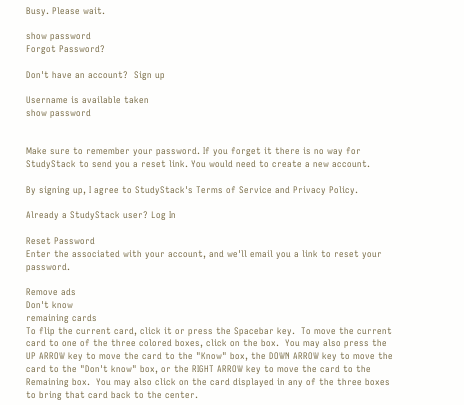Busy. Please wait.

show password
Forgot Password?

Don't have an account?  Sign up

Username is available taken
show password


Make sure to remember your password. If you forget it there is no way for StudyStack to send you a reset link. You would need to create a new account.

By signing up, I agree to StudyStack's Terms of Service and Privacy Policy.

Already a StudyStack user? Log In

Reset Password
Enter the associated with your account, and we'll email you a link to reset your password.

Remove ads
Don't know
remaining cards
To flip the current card, click it or press the Spacebar key.  To move the current card to one of the three colored boxes, click on the box.  You may also press the UP ARROW key to move the card to the "Know" box, the DOWN ARROW key to move the card to the "Don't know" box, or the RIGHT ARROW key to move the card to the Remaining box.  You may also click on the card displayed in any of the three boxes to bring that card back to the center.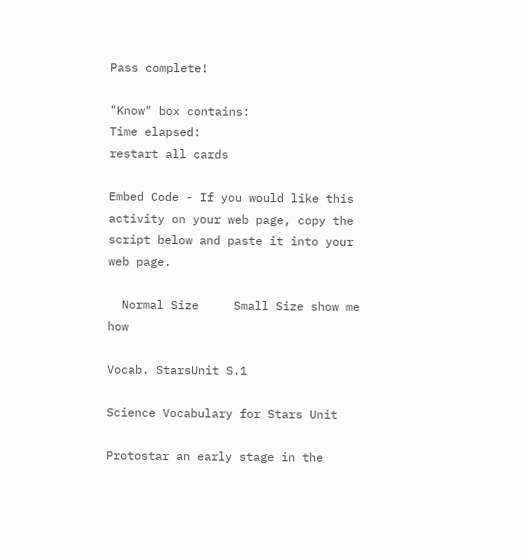Pass complete!

"Know" box contains:
Time elapsed:
restart all cards

Embed Code - If you would like this activity on your web page, copy the script below and paste it into your web page.

  Normal Size     Small Size show me how

Vocab. StarsUnit S.1

Science Vocabulary for Stars Unit

Protostar an early stage in the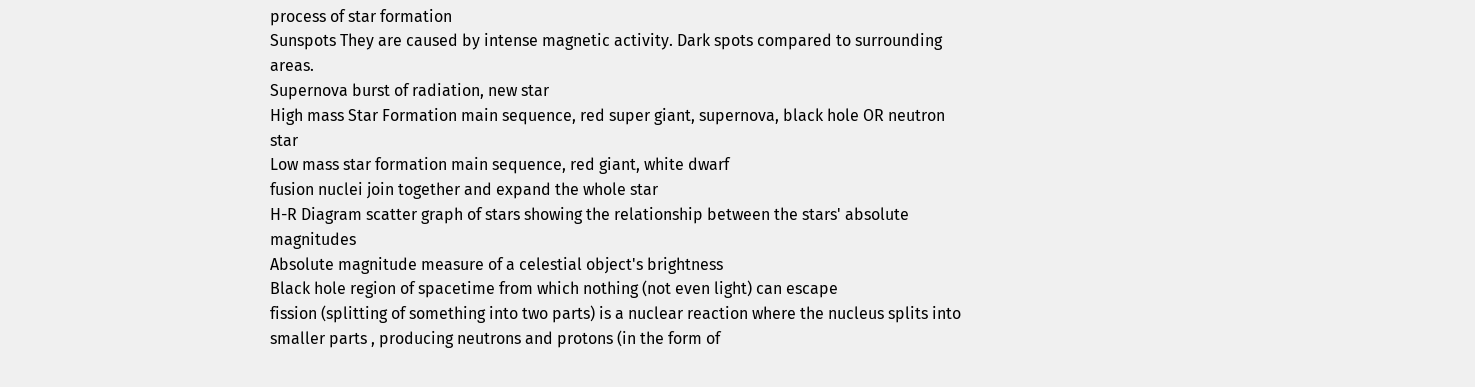process of star formation
Sunspots They are caused by intense magnetic activity. Dark spots compared to surrounding areas.
Supernova burst of radiation, new star
High mass Star Formation main sequence, red super giant, supernova, black hole OR neutron star
Low mass star formation main sequence, red giant, white dwarf
fusion nuclei join together and expand the whole star
H-R Diagram scatter graph of stars showing the relationship between the stars' absolute magnitudes
Absolute magnitude measure of a celestial object's brightness
Black hole region of spacetime from which nothing (not even light) can escape
fission (splitting of something into two parts) is a nuclear reaction where the nucleus splits into smaller parts , producing neutrons and protons (in the form of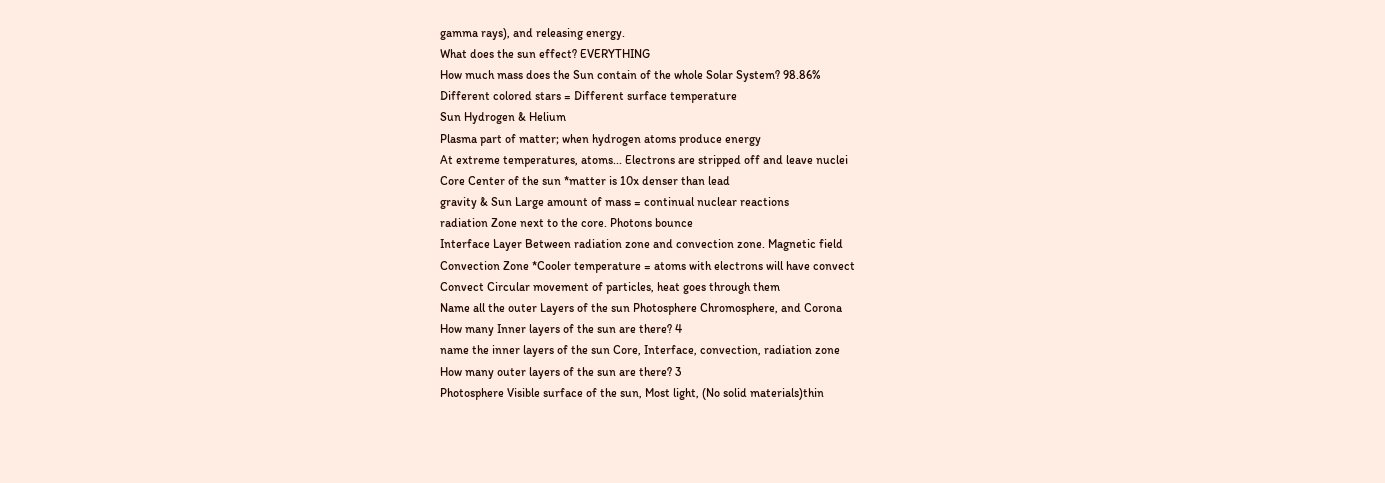gamma rays), and releasing energy.
What does the sun effect? EVERYTHING
How much mass does the Sun contain of the whole Solar System? 98.86%
Different colored stars = Different surface temperature
Sun Hydrogen & Helium
Plasma part of matter; when hydrogen atoms produce energy
At extreme temperatures, atoms... Electrons are stripped off and leave nuclei
Core Center of the sun *matter is 10x denser than lead
gravity & Sun Large amount of mass = continual nuclear reactions
radiation Zone next to the core. Photons bounce
Interface Layer Between radiation zone and convection zone. Magnetic field
Convection Zone *Cooler temperature = atoms with electrons will have convect
Convect Circular movement of particles, heat goes through them
Name all the outer Layers of the sun Photosphere Chromosphere, and Corona
How many Inner layers of the sun are there? 4
name the inner layers of the sun Core, Interface, convection, radiation zone
How many outer layers of the sun are there? 3
Photosphere Visible surface of the sun, Most light, (No solid materials)thin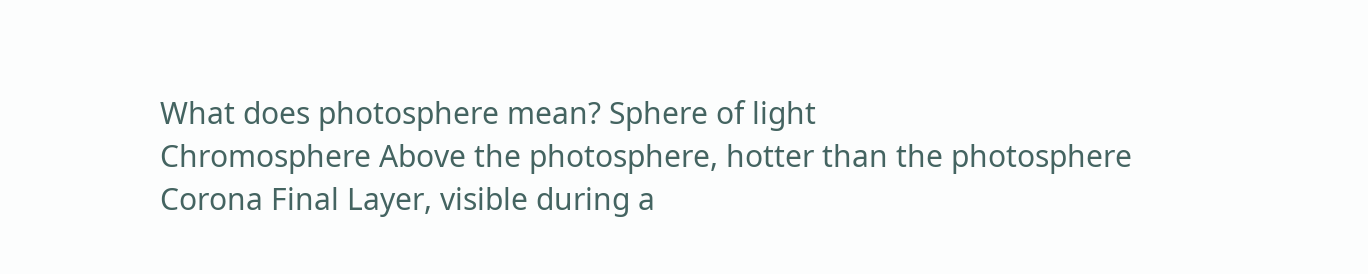What does photosphere mean? Sphere of light
Chromosphere Above the photosphere, hotter than the photosphere
Corona Final Layer, visible during a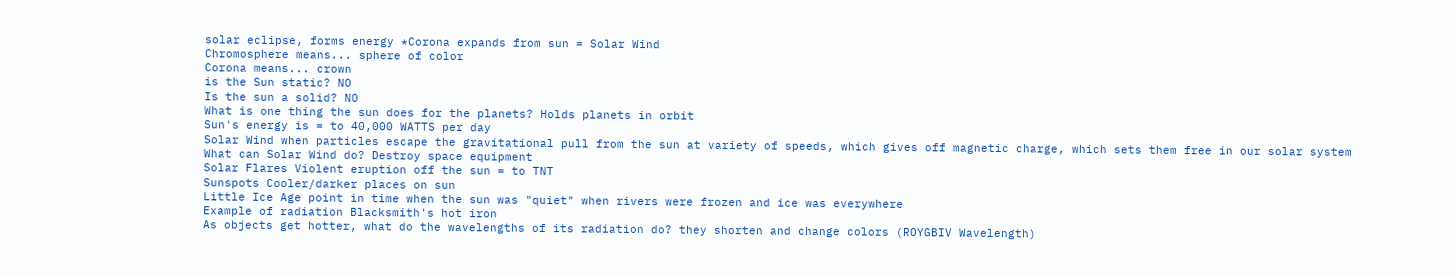solar eclipse, forms energy *Corona expands from sun = Solar Wind
Chromosphere means... sphere of color
Corona means... crown
is the Sun static? NO
Is the sun a solid? NO
What is one thing the sun does for the planets? Holds planets in orbit
Sun's energy is = to 40,000 WATTS per day
Solar Wind when particles escape the gravitational pull from the sun at variety of speeds, which gives off magnetic charge, which sets them free in our solar system
What can Solar Wind do? Destroy space equipment
Solar Flares Violent eruption off the sun = to TNT
Sunspots Cooler/darker places on sun
Little Ice Age point in time when the sun was "quiet" when rivers were frozen and ice was everywhere
Example of radiation Blacksmith's hot iron
As objects get hotter, what do the wavelengths of its radiation do? they shorten and change colors (ROYGBIV Wavelength)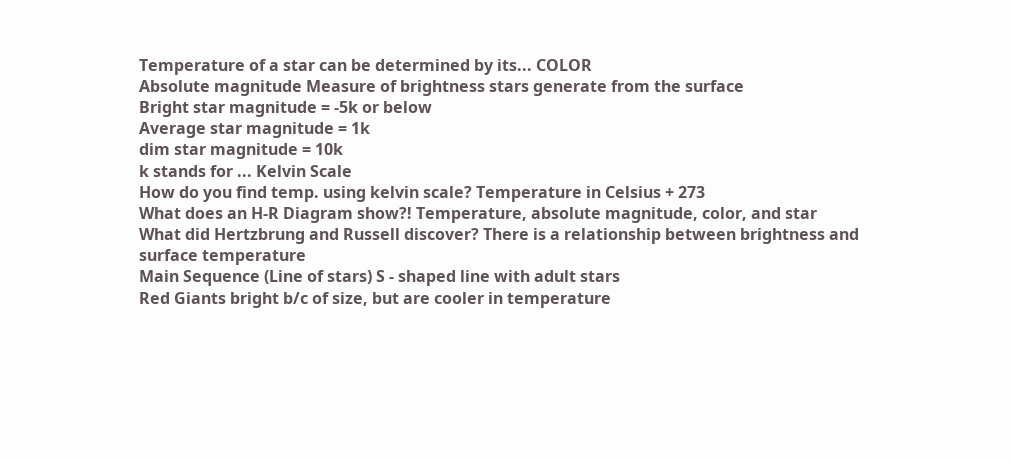Temperature of a star can be determined by its... COLOR
Absolute magnitude Measure of brightness stars generate from the surface
Bright star magnitude = -5k or below
Average star magnitude = 1k
dim star magnitude = 10k
k stands for ... Kelvin Scale
How do you find temp. using kelvin scale? Temperature in Celsius + 273
What does an H-R Diagram show?! Temperature, absolute magnitude, color, and star
What did Hertzbrung and Russell discover? There is a relationship between brightness and surface temperature
Main Sequence (Line of stars) S - shaped line with adult stars
Red Giants bright b/c of size, but are cooler in temperature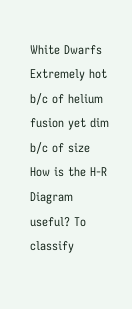White Dwarfs Extremely hot b/c of helium fusion yet dim b/c of size
How is the H-R Diagram useful? To classify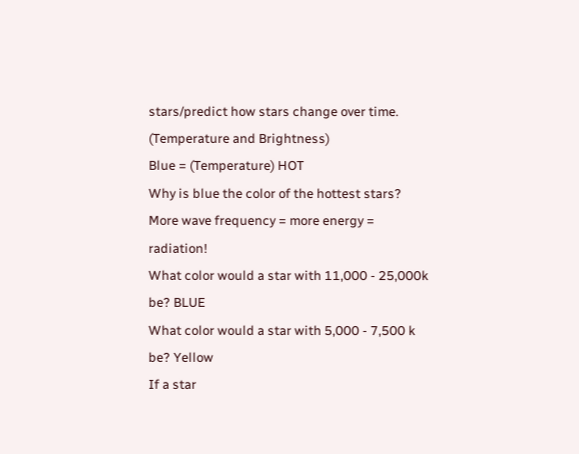stars/predict how stars change over time. (Temperature and Brightness)
Blue = (Temperature) HOT
Why is blue the color of the hottest stars? More wave frequency = more energy = radiation!
What color would a star with 11,000 - 25,000k be? BLUE
What color would a star with 5,000 - 7,500 k be? Yellow
If a star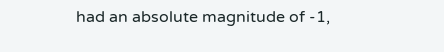had an absolute magnitude of -1,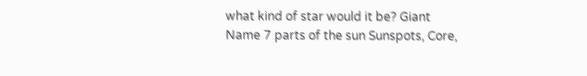what kind of star would it be? Giant
Name 7 parts of the sun Sunspots, Core,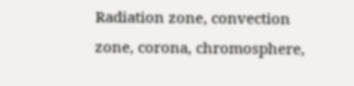Radiation zone, convection zone, corona, chromosphere,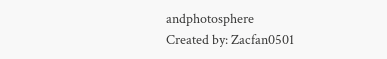andphotosphere
Created by: Zacfan0501